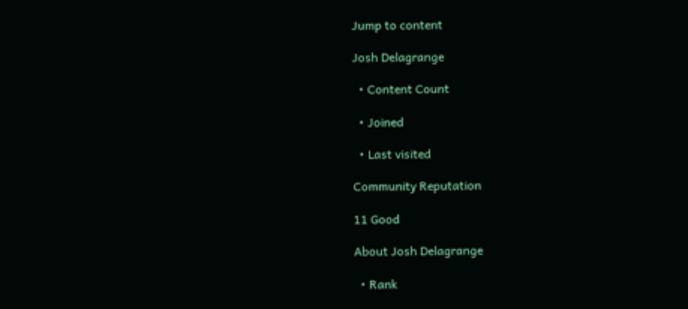Jump to content

Josh Delagrange

  • Content Count

  • Joined

  • Last visited

Community Reputation

11 Good

About Josh Delagrange

  • Rank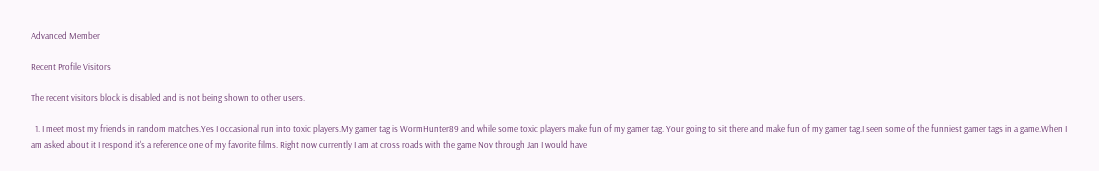Advanced Member

Recent Profile Visitors

The recent visitors block is disabled and is not being shown to other users.

  1. I meet most my friends in random matches.Yes I occasional run into toxic players.My gamer tag is WormHunter89 and while some toxic players make fun of my gamer tag. Your going to sit there and make fun of my gamer tag.I seen some of the funniest gamer tags in a game.When I am asked about it I respond it's a reference one of my favorite films. Right now currently I am at cross roads with the game Nov through Jan I would have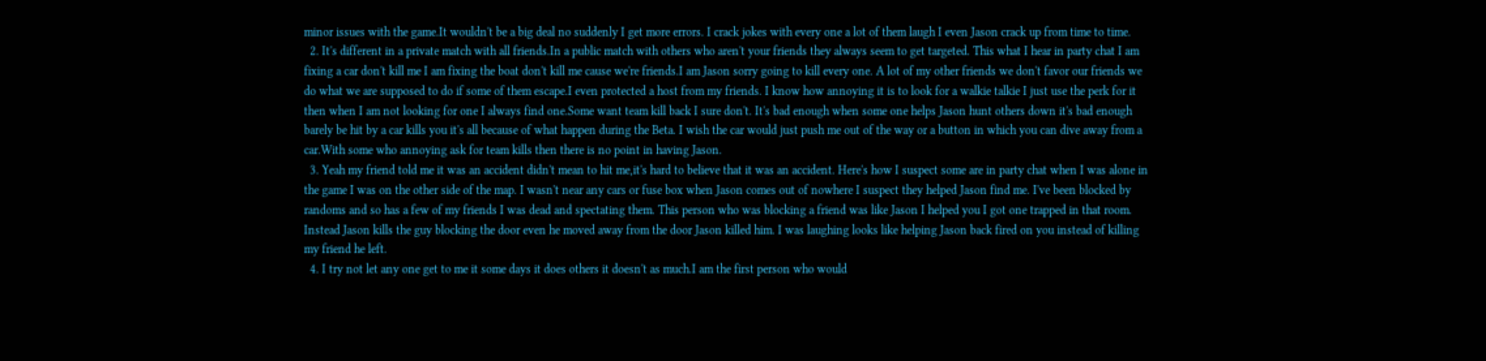minor issues with the game.It wouldn't be a big deal no suddenly I get more errors. I crack jokes with every one a lot of them laugh I even Jason crack up from time to time.
  2. It's different in a private match with all friends.In a public match with others who aren't your friends they always seem to get targeted. This what I hear in party chat I am fixing a car don't kill me I am fixing the boat don't kill me cause we're friends.I am Jason sorry going to kill every one. A lot of my other friends we don't favor our friends we do what we are supposed to do if some of them escape.I even protected a host from my friends. I know how annoying it is to look for a walkie talkie I just use the perk for it then when I am not looking for one I always find one.Some want team kill back I sure don't. It's bad enough when some one helps Jason hunt others down it's bad enough barely be hit by a car kills you it's all because of what happen during the Beta. I wish the car would just push me out of the way or a button in which you can dive away from a car.With some who annoying ask for team kills then there is no point in having Jason.
  3. Yeah my friend told me it was an accident didn't mean to hit me,it's hard to believe that it was an accident. Here's how I suspect some are in party chat when I was alone in the game I was on the other side of the map. I wasn't near any cars or fuse box when Jason comes out of nowhere I suspect they helped Jason find me. I've been blocked by randoms and so has a few of my friends I was dead and spectating them. This person who was blocking a friend was like Jason I helped you I got one trapped in that room. Instead Jason kills the guy blocking the door even he moved away from the door Jason killed him. I was laughing looks like helping Jason back fired on you instead of killing my friend he left.
  4. I try not let any one get to me it some days it does others it doesn't as much.I am the first person who would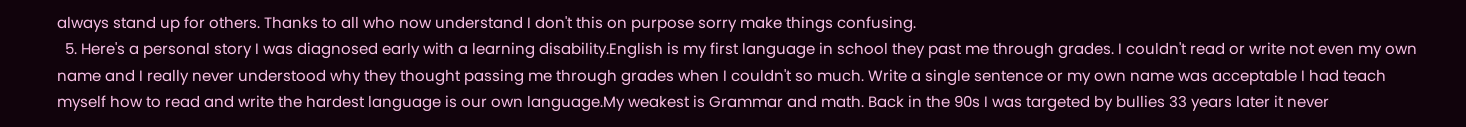always stand up for others. Thanks to all who now understand I don't this on purpose sorry make things confusing.
  5. Here's a personal story I was diagnosed early with a learning disability.English is my first language in school they past me through grades. I couldn't read or write not even my own name and I really never understood why they thought passing me through grades when I couldn't so much. Write a single sentence or my own name was acceptable I had teach myself how to read and write the hardest language is our own language.My weakest is Grammar and math. Back in the 90s I was targeted by bullies 33 years later it never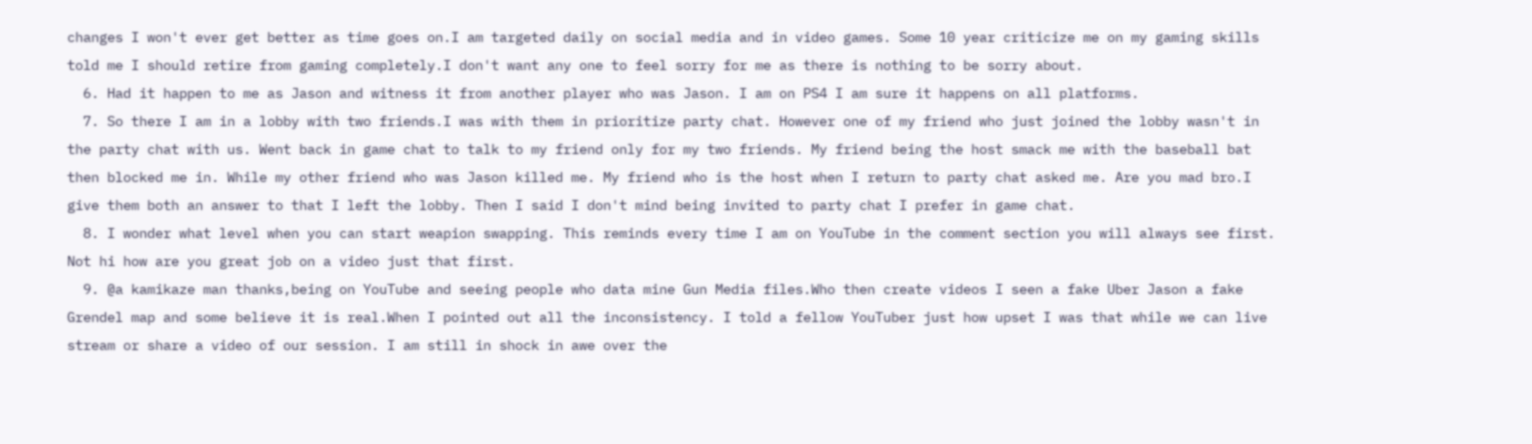changes I won't ever get better as time goes on.I am targeted daily on social media and in video games. Some 10 year criticize me on my gaming skills told me I should retire from gaming completely.I don't want any one to feel sorry for me as there is nothing to be sorry about.
  6. Had it happen to me as Jason and witness it from another player who was Jason. I am on PS4 I am sure it happens on all platforms.
  7. So there I am in a lobby with two friends.I was with them in prioritize party chat. However one of my friend who just joined the lobby wasn't in the party chat with us. Went back in game chat to talk to my friend only for my two friends. My friend being the host smack me with the baseball bat then blocked me in. While my other friend who was Jason killed me. My friend who is the host when I return to party chat asked me. Are you mad bro.I give them both an answer to that I left the lobby. Then I said I don't mind being invited to party chat I prefer in game chat.
  8. I wonder what level when you can start weapion swapping. This reminds every time I am on YouTube in the comment section you will always see first. Not hi how are you great job on a video just that first.
  9. @a kamikaze man thanks,being on YouTube and seeing people who data mine Gun Media files.Who then create videos I seen a fake Uber Jason a fake Grendel map and some believe it is real.When I pointed out all the inconsistency. I told a fellow YouTuber just how upset I was that while we can live stream or share a video of our session. I am still in shock in awe over the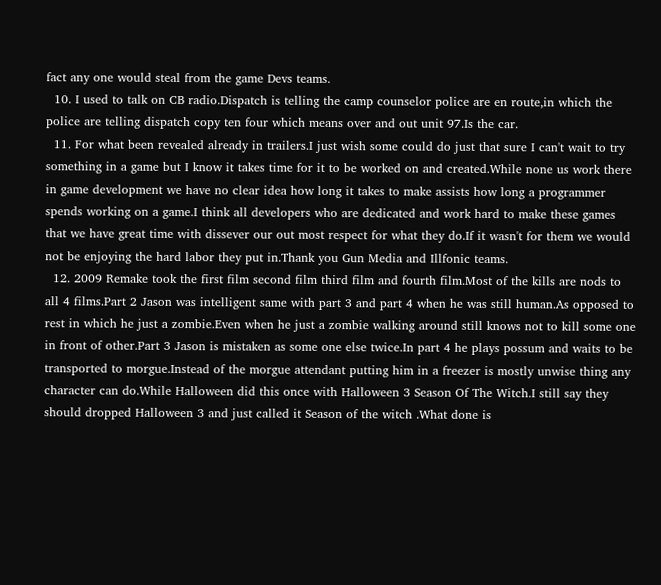fact any one would steal from the game Devs teams.
  10. I used to talk on CB radio.Dispatch is telling the camp counselor police are en route,in which the police are telling dispatch copy ten four which means over and out unit 97.Is the car.
  11. For what been revealed already in trailers.I just wish some could do just that sure I can't wait to try something in a game but I know it takes time for it to be worked on and created.While none us work there in game development we have no clear idea how long it takes to make assists how long a programmer spends working on a game.I think all developers who are dedicated and work hard to make these games that we have great time with dissever our out most respect for what they do.If it wasn't for them we would not be enjoying the hard labor they put in.Thank you Gun Media and Illfonic teams.
  12. 2009 Remake took the first film second film third film and fourth film.Most of the kills are nods to all 4 films.Part 2 Jason was intelligent same with part 3 and part 4 when he was still human.As opposed to rest in which he just a zombie.Even when he just a zombie walking around still knows not to kill some one in front of other.Part 3 Jason is mistaken as some one else twice.In part 4 he plays possum and waits to be transported to morgue.Instead of the morgue attendant putting him in a freezer is mostly unwise thing any character can do.While Halloween did this once with Halloween 3 Season Of The Witch.I still say they should dropped Halloween 3 and just called it Season of the witch .What done is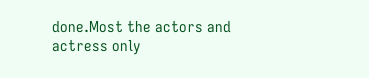done.Most the actors and actress only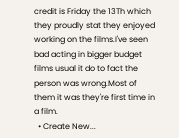credit is Friday the 13Th which they proudly stat they enjoyed working on the films.I've seen bad acting in bigger budget films usual it do to fact the person was wrong.Most of them it was they're first time in a film.
  • Create New...